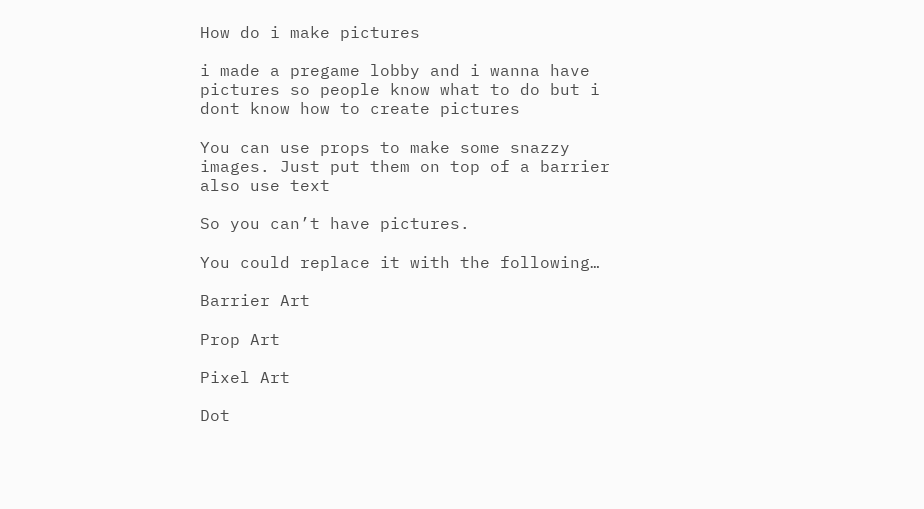How do i make pictures

i made a pregame lobby and i wanna have pictures so people know what to do but i dont know how to create pictures

You can use props to make some snazzy images. Just put them on top of a barrier
also use text

So you can’t have pictures.

You could replace it with the following…

Barrier Art

Prop Art

Pixel Art

Dot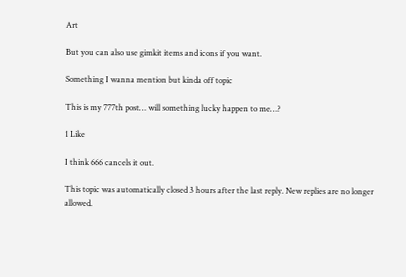Art

But you can also use gimkit items and icons if you want.

Something I wanna mention but kinda off topic

This is my 777th post… will something lucky happen to me…?

1 Like

I think 666 cancels it out.

This topic was automatically closed 3 hours after the last reply. New replies are no longer allowed.